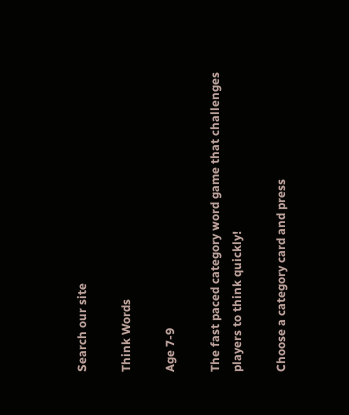Search our site

Think Words

Age 7-9

The fast paced category word game that challenges players to think quickly!

Choose a category card and press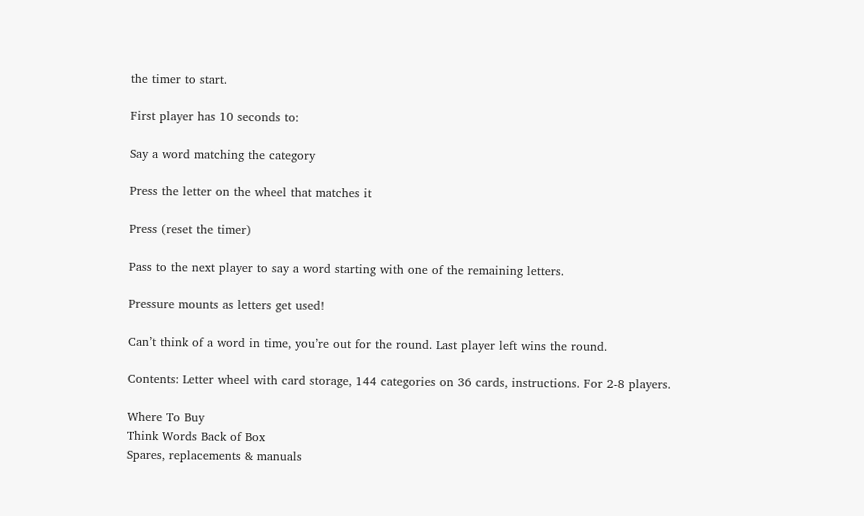the timer to start.

First player has 10 seconds to:

Say a word matching the category

Press the letter on the wheel that matches it

Press (reset the timer)

Pass to the next player to say a word starting with one of the remaining letters.

Pressure mounts as letters get used!

Can’t think of a word in time, you’re out for the round. Last player left wins the round.

Contents: Letter wheel with card storage, 144 categories on 36 cards, instructions. For 2-8 players.

Where To Buy
Think Words Back of Box
Spares, replacements & manuals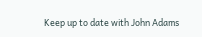Keep up to date with John Adams